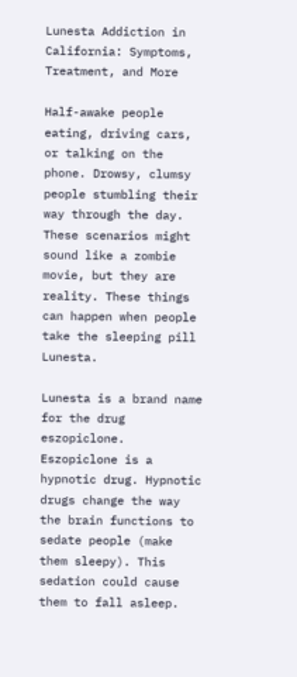Lunesta Addiction in California: Symptoms, Treatment, and More

Half-awake people eating, driving cars, or talking on the phone. Drowsy, clumsy people stumbling their way through the day. These scenarios might sound like a zombie movie, but they are reality. These things can happen when people take the sleeping pill Lunesta.

Lunesta is a brand name for the drug eszopiclone. Eszopiclone is a hypnotic drug. Hypnotic drugs change the way the brain functions to sedate people (make them sleepy). This sedation could cause them to fall asleep.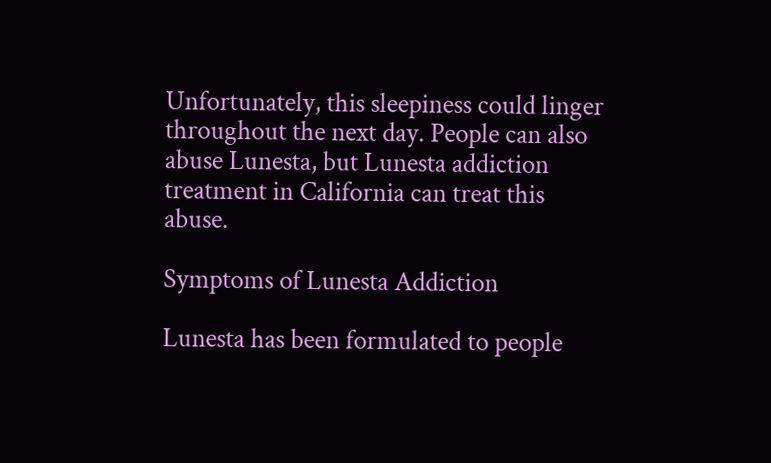Unfortunately, this sleepiness could linger throughout the next day. People can also abuse Lunesta, but Lunesta addiction treatment in California can treat this abuse.

Symptoms of Lunesta Addiction

Lunesta has been formulated to people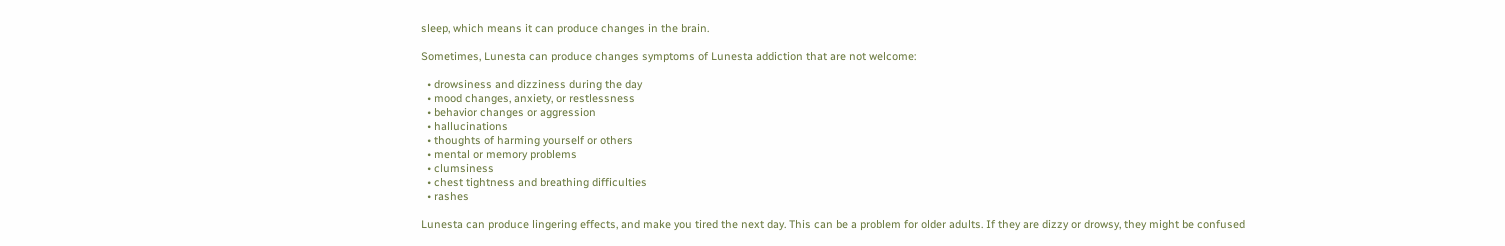sleep, which means it can produce changes in the brain.

Sometimes, Lunesta can produce changes symptoms of Lunesta addiction that are not welcome:

  • drowsiness and dizziness during the day
  • mood changes, anxiety, or restlessness
  • behavior changes or aggression
  • hallucinations
  • thoughts of harming yourself or others
  • mental or memory problems
  • clumsiness
  • chest tightness and breathing difficulties
  • rashes

Lunesta can produce lingering effects, and make you tired the next day. This can be a problem for older adults. If they are dizzy or drowsy, they might be confused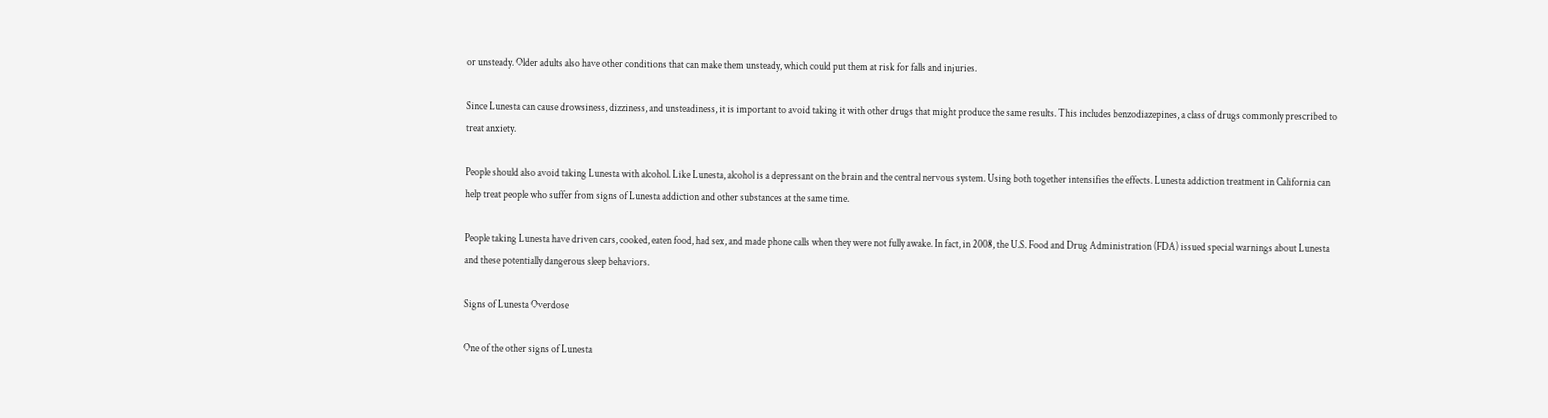or unsteady. Older adults also have other conditions that can make them unsteady, which could put them at risk for falls and injuries.

Since Lunesta can cause drowsiness, dizziness, and unsteadiness, it is important to avoid taking it with other drugs that might produce the same results. This includes benzodiazepines, a class of drugs commonly prescribed to treat anxiety.

People should also avoid taking Lunesta with alcohol. Like Lunesta, alcohol is a depressant on the brain and the central nervous system. Using both together intensifies the effects. Lunesta addiction treatment in California can help treat people who suffer from signs of Lunesta addiction and other substances at the same time.

People taking Lunesta have driven cars, cooked, eaten food, had sex, and made phone calls when they were not fully awake. In fact, in 2008, the U.S. Food and Drug Administration (FDA) issued special warnings about Lunesta and these potentially dangerous sleep behaviors.

Signs of Lunesta Overdose

One of the other signs of Lunesta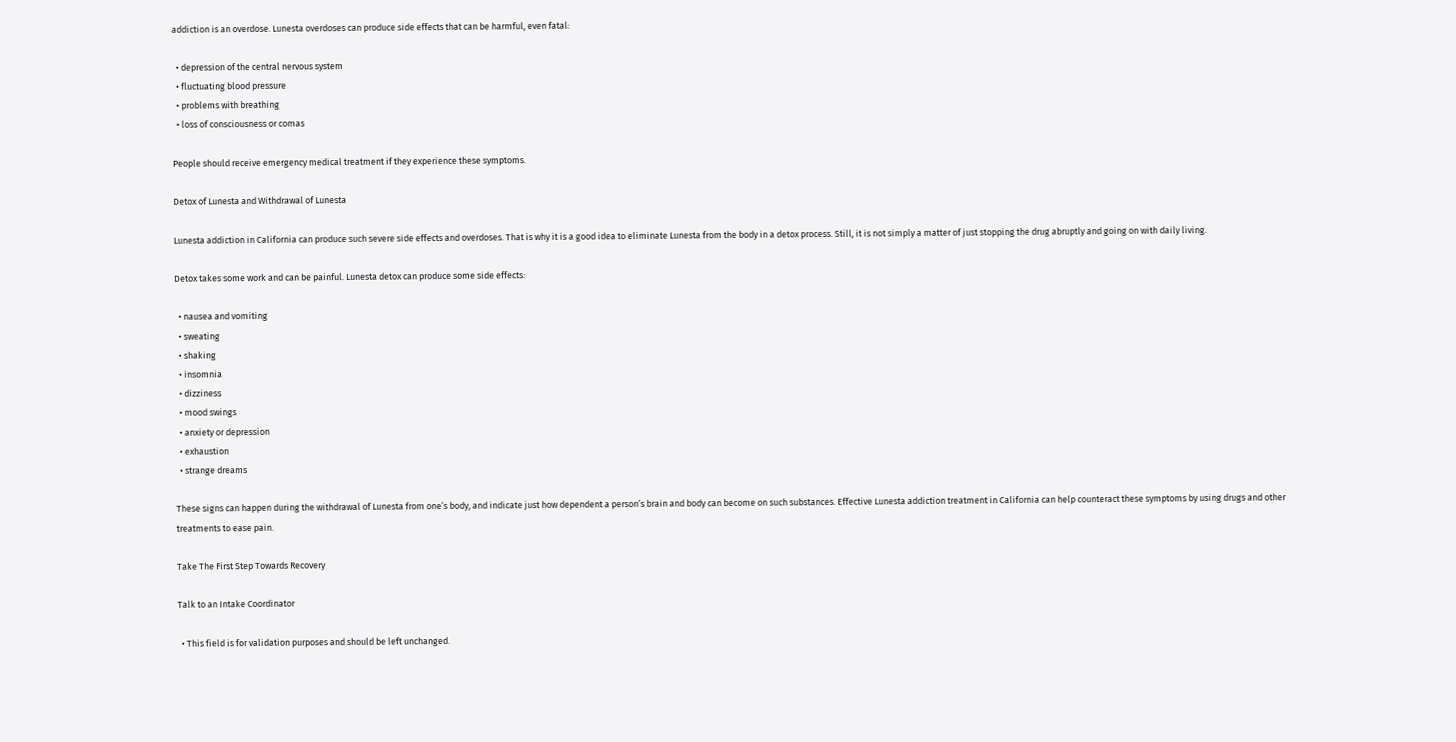addiction is an overdose. Lunesta overdoses can produce side effects that can be harmful, even fatal:

  • depression of the central nervous system
  • fluctuating blood pressure
  • problems with breathing
  • loss of consciousness or comas

People should receive emergency medical treatment if they experience these symptoms.

Detox of Lunesta and Withdrawal of Lunesta

Lunesta addiction in California can produce such severe side effects and overdoses. That is why it is a good idea to eliminate Lunesta from the body in a detox process. Still, it is not simply a matter of just stopping the drug abruptly and going on with daily living.

Detox takes some work and can be painful. Lunesta detox can produce some side effects:

  • nausea and vomiting
  • sweating
  • shaking
  • insomnia
  • dizziness
  • mood swings
  • anxiety or depression
  • exhaustion
  • strange dreams

These signs can happen during the withdrawal of Lunesta from one’s body, and indicate just how dependent a person’s brain and body can become on such substances. Effective Lunesta addiction treatment in California can help counteract these symptoms by using drugs and other treatments to ease pain.

Take The First Step Towards Recovery

Talk to an Intake Coordinator

  • This field is for validation purposes and should be left unchanged.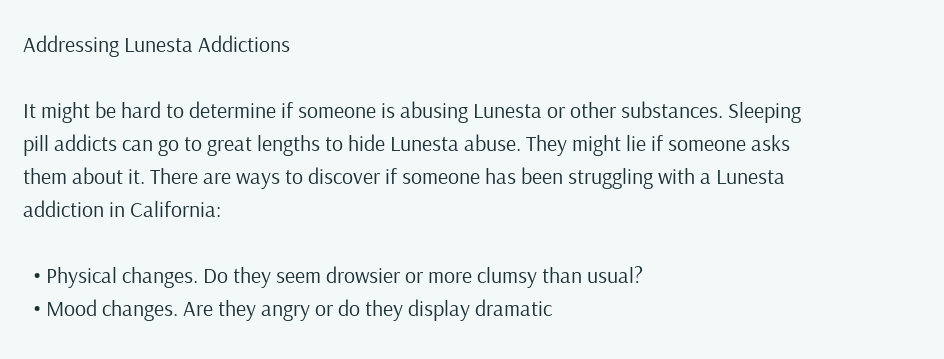Addressing Lunesta Addictions

It might be hard to determine if someone is abusing Lunesta or other substances. Sleeping pill addicts can go to great lengths to hide Lunesta abuse. They might lie if someone asks them about it. There are ways to discover if someone has been struggling with a Lunesta addiction in California:

  • Physical changes. Do they seem drowsier or more clumsy than usual?
  • Mood changes. Are they angry or do they display dramatic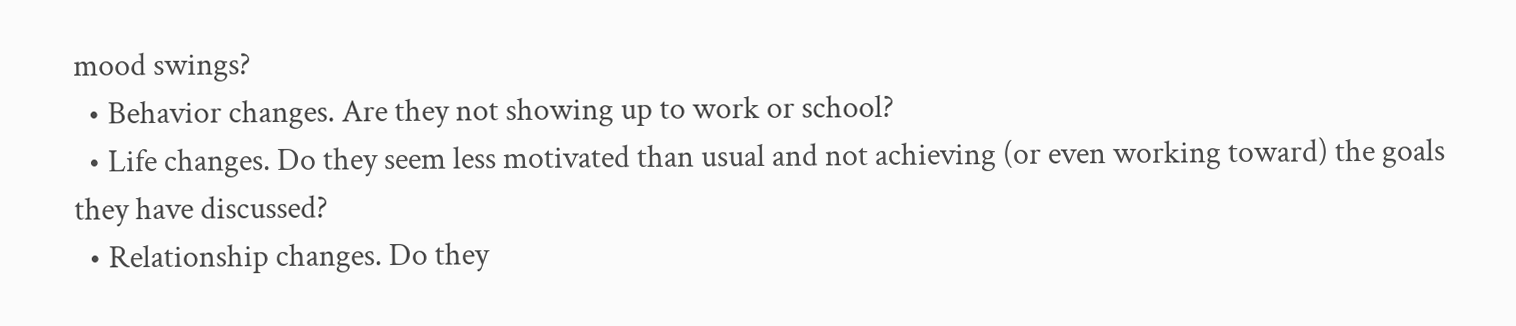mood swings?
  • Behavior changes. Are they not showing up to work or school?
  • Life changes. Do they seem less motivated than usual and not achieving (or even working toward) the goals they have discussed?
  • Relationship changes. Do they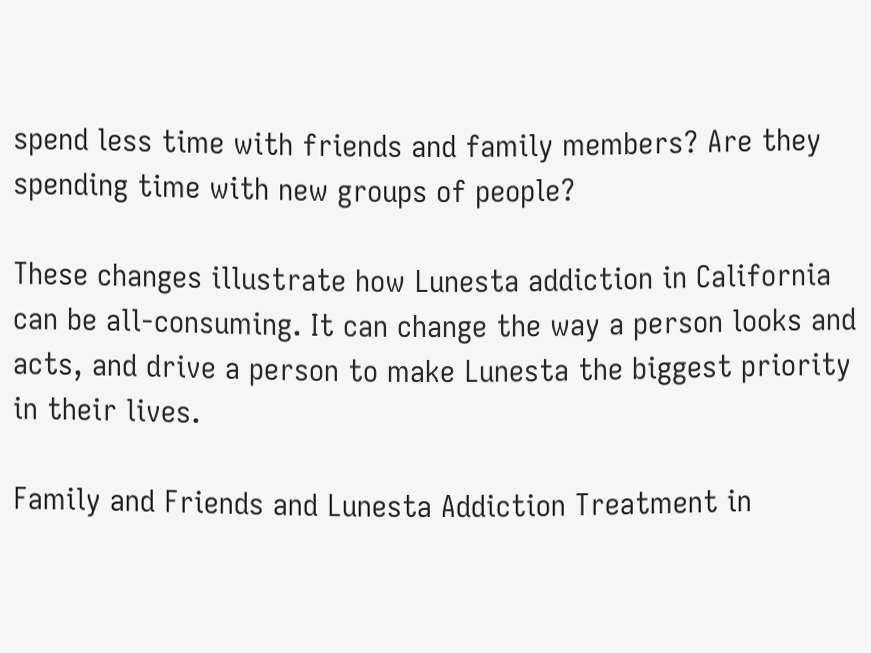spend less time with friends and family members? Are they spending time with new groups of people?

These changes illustrate how Lunesta addiction in California can be all-consuming. It can change the way a person looks and acts, and drive a person to make Lunesta the biggest priority in their lives.

Family and Friends and Lunesta Addiction Treatment in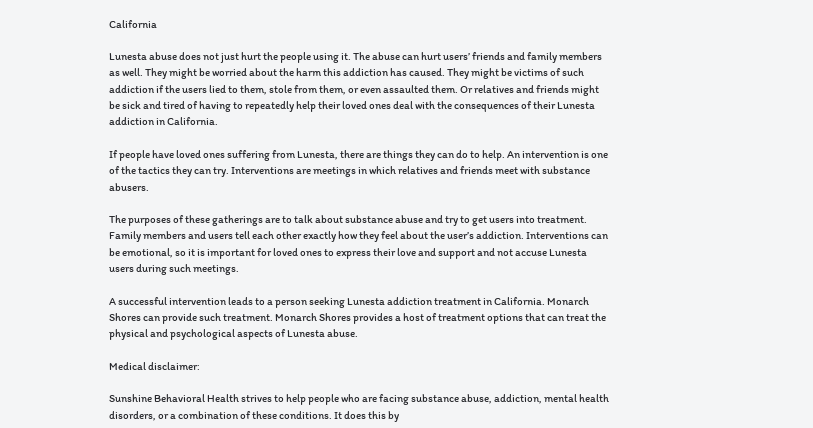California

Lunesta abuse does not just hurt the people using it. The abuse can hurt users’ friends and family members as well. They might be worried about the harm this addiction has caused. They might be victims of such addiction if the users lied to them, stole from them, or even assaulted them. Or relatives and friends might be sick and tired of having to repeatedly help their loved ones deal with the consequences of their Lunesta addiction in California.

If people have loved ones suffering from Lunesta, there are things they can do to help. An intervention is one of the tactics they can try. Interventions are meetings in which relatives and friends meet with substance abusers.

The purposes of these gatherings are to talk about substance abuse and try to get users into treatment. Family members and users tell each other exactly how they feel about the user’s addiction. Interventions can be emotional, so it is important for loved ones to express their love and support and not accuse Lunesta users during such meetings.

A successful intervention leads to a person seeking Lunesta addiction treatment in California. Monarch Shores can provide such treatment. Monarch Shores provides a host of treatment options that can treat the physical and psychological aspects of Lunesta abuse.

Medical disclaimer:

Sunshine Behavioral Health strives to help people who are facing substance abuse, addiction, mental health disorders, or a combination of these conditions. It does this by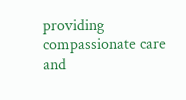providing compassionate care and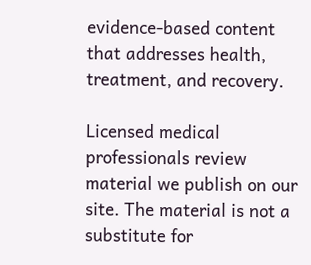evidence-based content that addresses health, treatment, and recovery.

Licensed medical professionals review material we publish on our site. The material is not a substitute for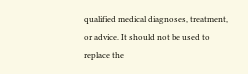qualified medical diagnoses, treatment, or advice. It should not be used to replace the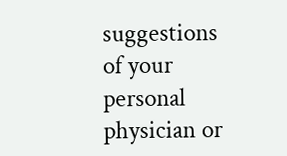suggestions of your personal physician or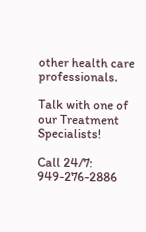other health care professionals.

Talk with one of our Treatment Specialists!

Call 24/7: 949-276-2886